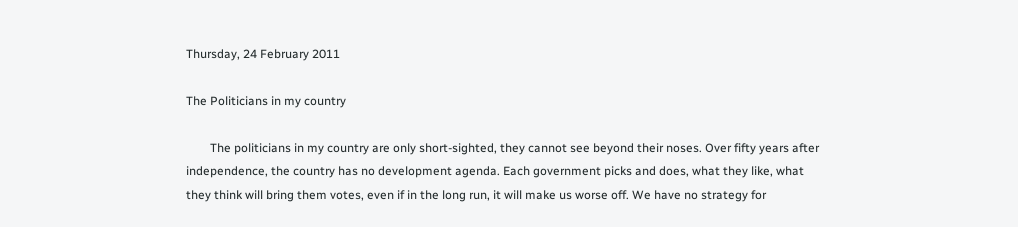Thursday, 24 February 2011

The Politicians in my country

        The politicians in my country are only short-sighted, they cannot see beyond their noses. Over fifty years after independence, the country has no development agenda. Each government picks and does, what they like, what they think will bring them votes, even if in the long run, it will make us worse off. We have no strategy for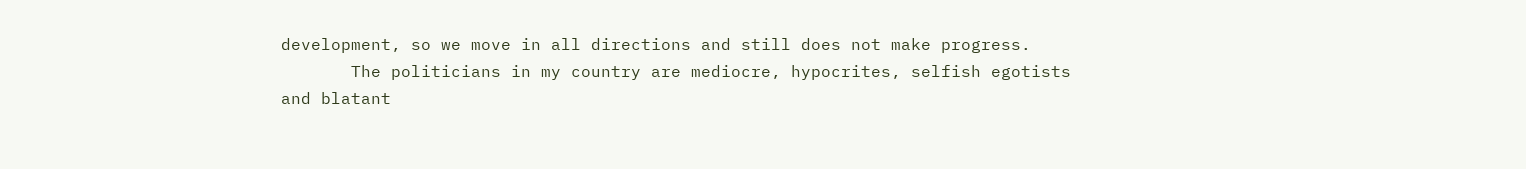development, so we move in all directions and still does not make progress.
       The politicians in my country are mediocre, hypocrites, selfish egotists and blatant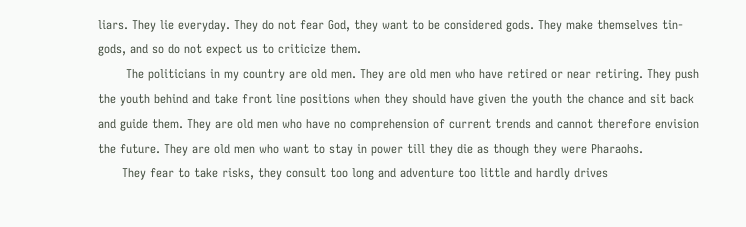liars. They lie everyday. They do not fear God, they want to be considered gods. They make themselves tin-gods, and so do not expect us to criticize them.
       The politicians in my country are old men. They are old men who have retired or near retiring. They push the youth behind and take front line positions when they should have given the youth the chance and sit back and guide them. They are old men who have no comprehension of current trends and cannot therefore envision the future. They are old men who want to stay in power till they die as though they were Pharaohs.
      They fear to take risks, they consult too long and adventure too little and hardly drives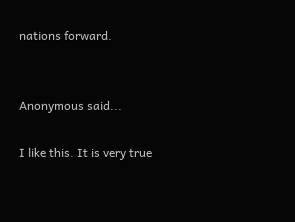nations forward.


Anonymous said...

I like this. It is very true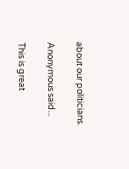about our politicians.

Anonymous said...

This is great